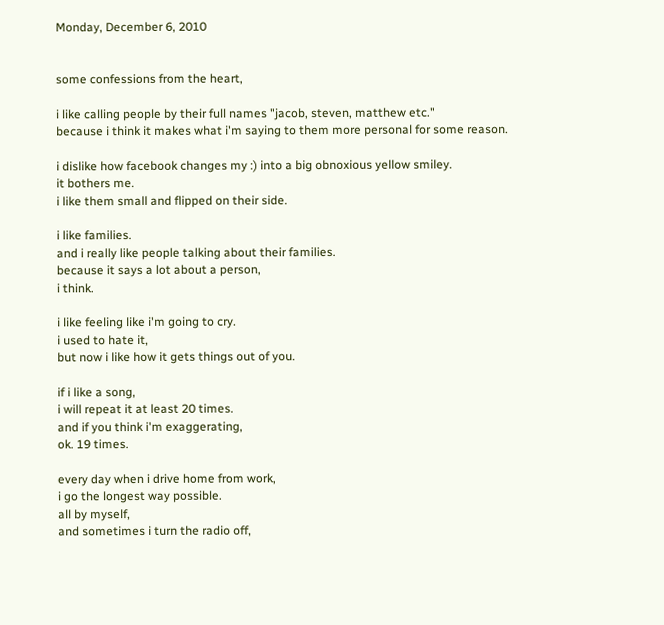Monday, December 6, 2010


some confessions from the heart,

i like calling people by their full names "jacob, steven, matthew etc."
because i think it makes what i'm saying to them more personal for some reason.

i dislike how facebook changes my :) into a big obnoxious yellow smiley.
it bothers me.
i like them small and flipped on their side.

i like families.
and i really like people talking about their families.
because it says a lot about a person,
i think.

i like feeling like i'm going to cry.
i used to hate it,
but now i like how it gets things out of you.

if i like a song,
i will repeat it at least 20 times.
and if you think i'm exaggerating,
ok. 19 times.

every day when i drive home from work,
i go the longest way possible.
all by myself,
and sometimes i turn the radio off,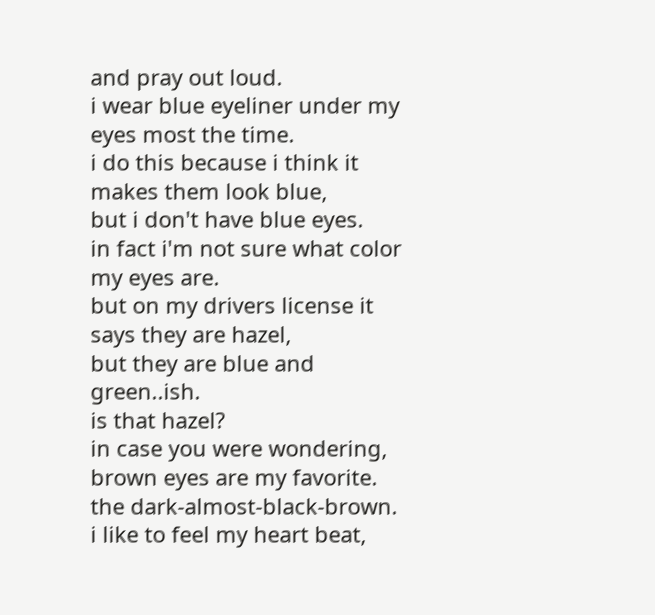and pray out loud.
i wear blue eyeliner under my eyes most the time.
i do this because i think it makes them look blue,
but i don't have blue eyes.
in fact i'm not sure what color my eyes are.
but on my drivers license it says they are hazel,
but they are blue and green..ish.
is that hazel?
in case you were wondering,
brown eyes are my favorite.
the dark-almost-black-brown.
i like to feel my heart beat,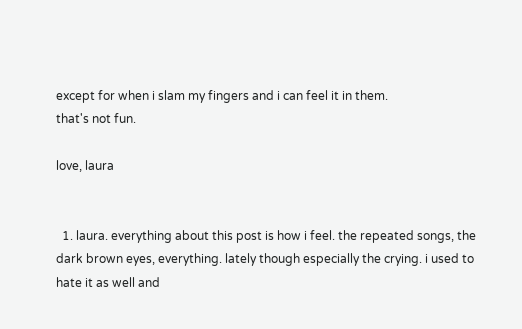except for when i slam my fingers and i can feel it in them.
that's not fun.

love, laura


  1. laura. everything about this post is how i feel. the repeated songs, the dark brown eyes, everything. lately though especially the crying. i used to hate it as well and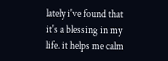lately i've found that it's a blessing in my life. it helps me calm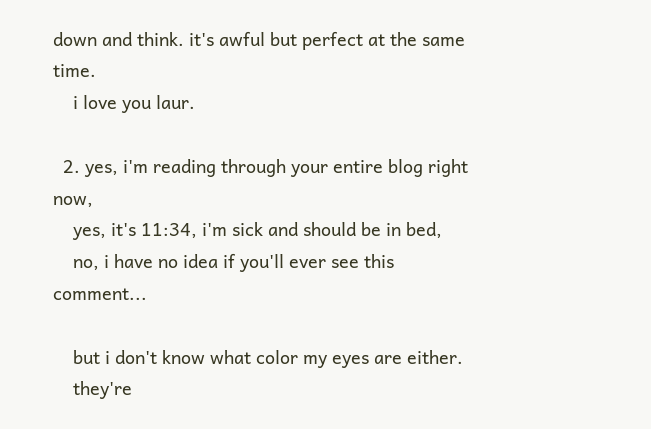down and think. it's awful but perfect at the same time.
    i love you laur.

  2. yes, i'm reading through your entire blog right now,
    yes, it's 11:34, i'm sick and should be in bed,
    no, i have no idea if you'll ever see this comment...

    but i don't know what color my eyes are either.
    they're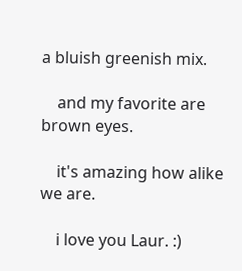a bluish greenish mix.

    and my favorite are brown eyes.

    it's amazing how alike we are.

    i love you Laur. :)